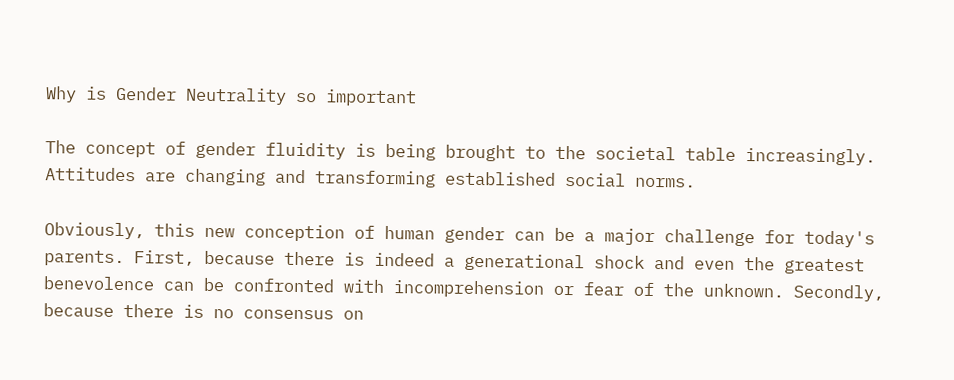Why is Gender Neutrality so important

The concept of gender fluidity is being brought to the societal table increasingly. Attitudes are changing and transforming established social norms.

Obviously, this new conception of human gender can be a major challenge for today's parents. First, because there is indeed a generational shock and even the greatest benevolence can be confronted with incomprehension or fear of the unknown. Secondly, because there is no consensus on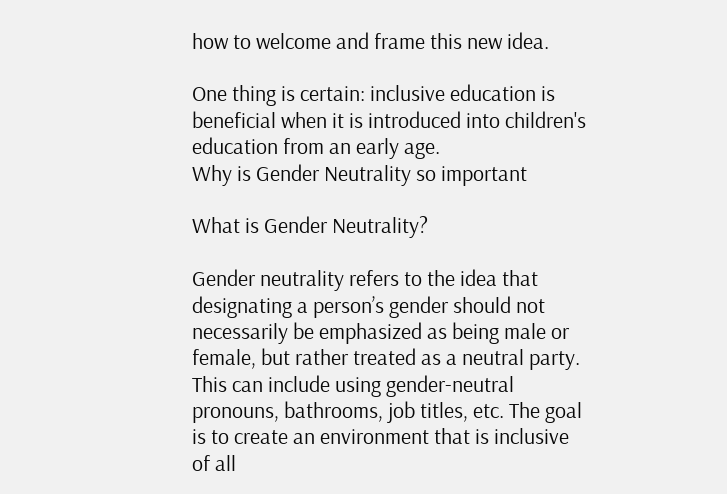how to welcome and frame this new idea.

One thing is certain: inclusive education is beneficial when it is introduced into children's education from an early age.
Why is Gender Neutrality so important

What is Gender Neutrality?

Gender neutrality refers to the idea that designating a person’s gender should not necessarily be emphasized as being male or female, but rather treated as a neutral party. This can include using gender-neutral pronouns, bathrooms, job titles, etc. The goal is to create an environment that is inclusive of all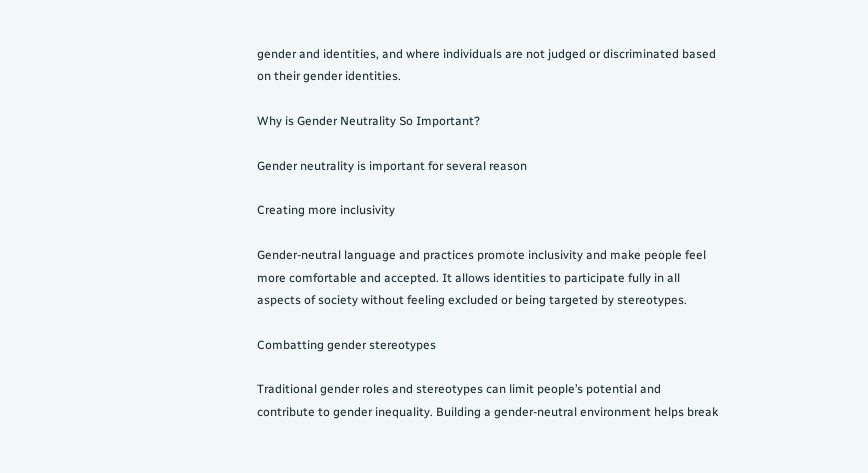gender and identities, and where individuals are not judged or discriminated based on their gender identities.

Why is Gender Neutrality So Important?

Gender neutrality is important for several reason

Creating more inclusivity

Gender-neutral language and practices promote inclusivity and make people feel more comfortable and accepted. It allows identities to participate fully in all aspects of society without feeling excluded or being targeted by stereotypes.

Combatting gender stereotypes

Traditional gender roles and stereotypes can limit people’s potential and contribute to gender inequality. Building a gender-neutral environment helps break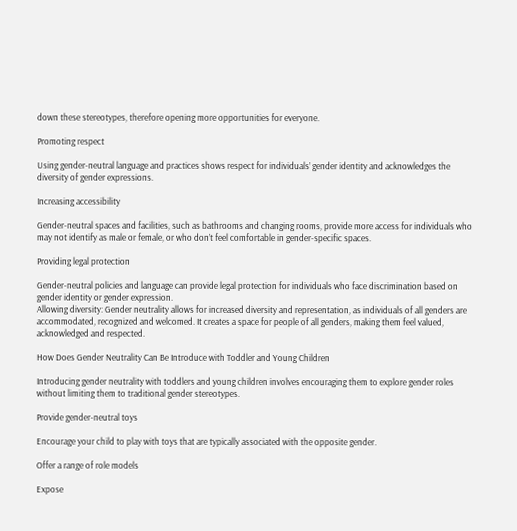down these stereotypes, therefore opening more opportunities for everyone.

Promoting respect

Using gender-neutral language and practices shows respect for individuals’ gender identity and acknowledges the diversity of gender expressions.

Increasing accessibility

Gender-neutral spaces and facilities, such as bathrooms and changing rooms, provide more access for individuals who may not identify as male or female, or who don’t feel comfortable in gender-specific spaces.

Providing legal protection

Gender-neutral policies and language can provide legal protection for individuals who face discrimination based on gender identity or gender expression.
Allowing diversity: Gender neutrality allows for increased diversity and representation, as individuals of all genders are accommodated, recognized and welcomed. It creates a space for people of all genders, making them feel valued, acknowledged and respected.

How Does Gender Neutrality Can Be Introduce with Toddler and Young Children

Introducing gender neutrality with toddlers and young children involves encouraging them to explore gender roles without limiting them to traditional gender stereotypes.

Provide gender-neutral toys

Encourage your child to play with toys that are typically associated with the opposite gender.

Offer a range of role models

Expose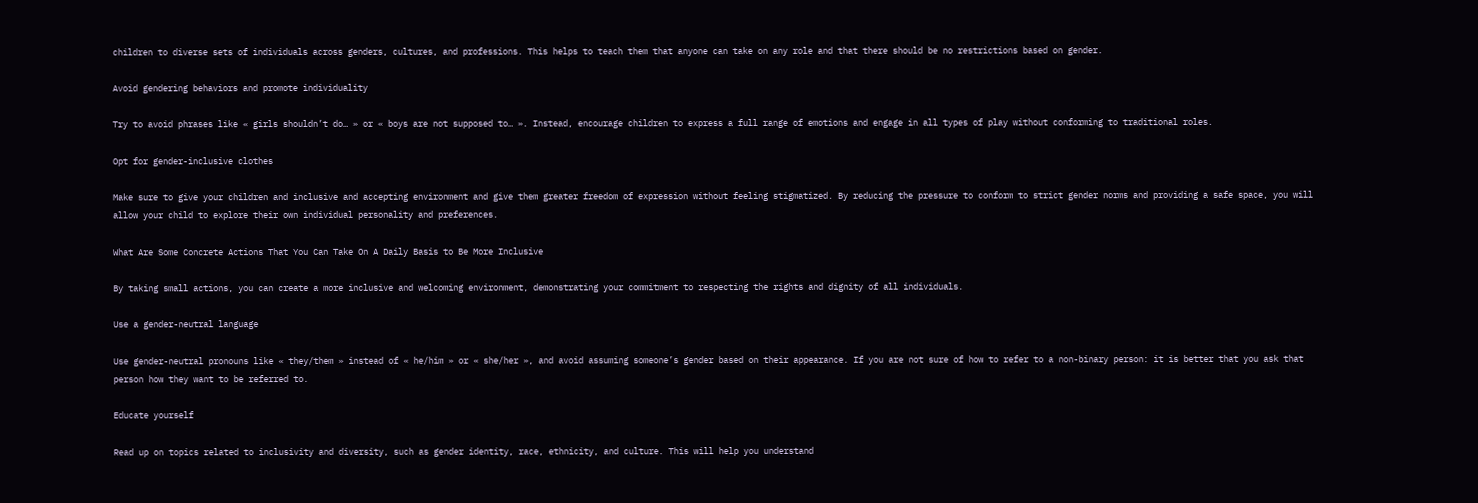children to diverse sets of individuals across genders, cultures, and professions. This helps to teach them that anyone can take on any role and that there should be no restrictions based on gender.

Avoid gendering behaviors and promote individuality

Try to avoid phrases like « girls shouldn’t do… » or « boys are not supposed to… ». Instead, encourage children to express a full range of emotions and engage in all types of play without conforming to traditional roles.

Opt for gender-inclusive clothes

Make sure to give your children and inclusive and accepting environment and give them greater freedom of expression without feeling stigmatized. By reducing the pressure to conform to strict gender norms and providing a safe space, you will allow your child to explore their own individual personality and preferences.

What Are Some Concrete Actions That You Can Take On A Daily Basis to Be More Inclusive

By taking small actions, you can create a more inclusive and welcoming environment, demonstrating your commitment to respecting the rights and dignity of all individuals.

Use a gender-neutral language

Use gender-neutral pronouns like « they/them » instead of « he/him » or « she/her », and avoid assuming someone’s gender based on their appearance. If you are not sure of how to refer to a non-binary person: it is better that you ask that person how they want to be referred to.

Educate yourself

Read up on topics related to inclusivity and diversity, such as gender identity, race, ethnicity, and culture. This will help you understand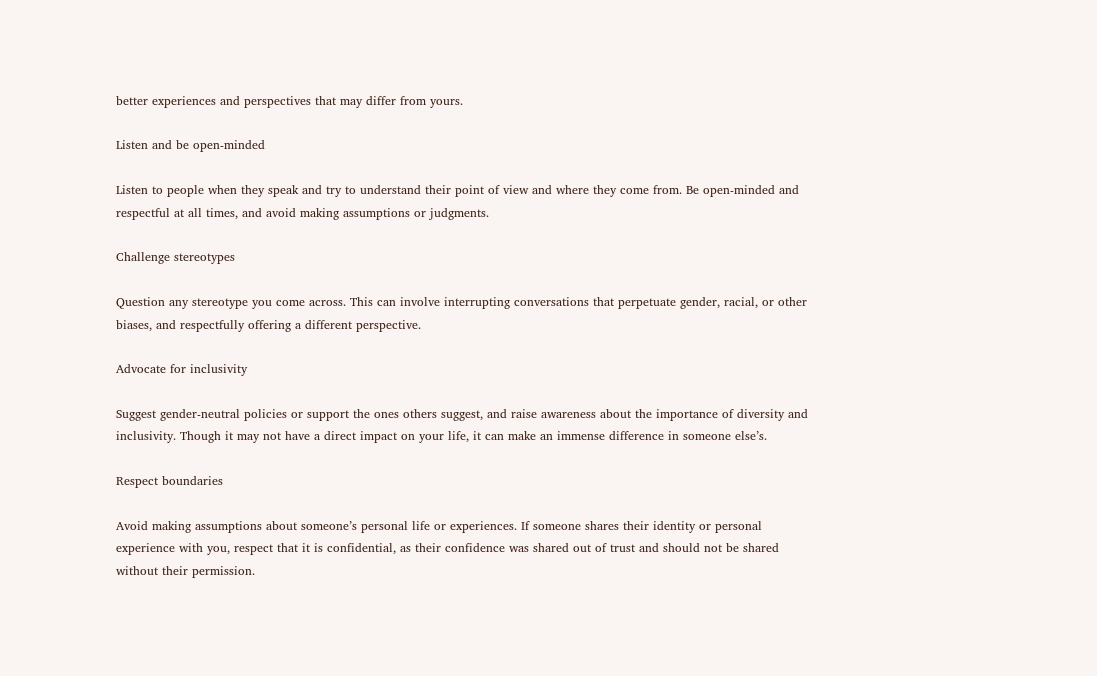better experiences and perspectives that may differ from yours.

Listen and be open-minded

Listen to people when they speak and try to understand their point of view and where they come from. Be open-minded and respectful at all times, and avoid making assumptions or judgments.

Challenge stereotypes

Question any stereotype you come across. This can involve interrupting conversations that perpetuate gender, racial, or other biases, and respectfully offering a different perspective.

Advocate for inclusivity

Suggest gender-neutral policies or support the ones others suggest, and raise awareness about the importance of diversity and inclusivity. Though it may not have a direct impact on your life, it can make an immense difference in someone else’s.

Respect boundaries

Avoid making assumptions about someone’s personal life or experiences. If someone shares their identity or personal experience with you, respect that it is confidential, as their confidence was shared out of trust and should not be shared without their permission.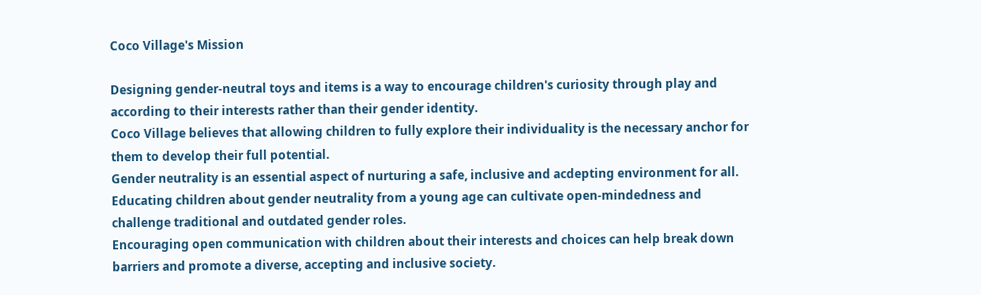Coco Village's Mission

Designing gender-neutral toys and items is a way to encourage children's curiosity through play and according to their interests rather than their gender identity.
Coco Village believes that allowing children to fully explore their individuality is the necessary anchor for them to develop their full potential.
Gender neutrality is an essential aspect of nurturing a safe, inclusive and acdepting environment for all. Educating children about gender neutrality from a young age can cultivate open-mindedness and challenge traditional and outdated gender roles.
Encouraging open communication with children about their interests and choices can help break down barriers and promote a diverse, accepting and inclusive society.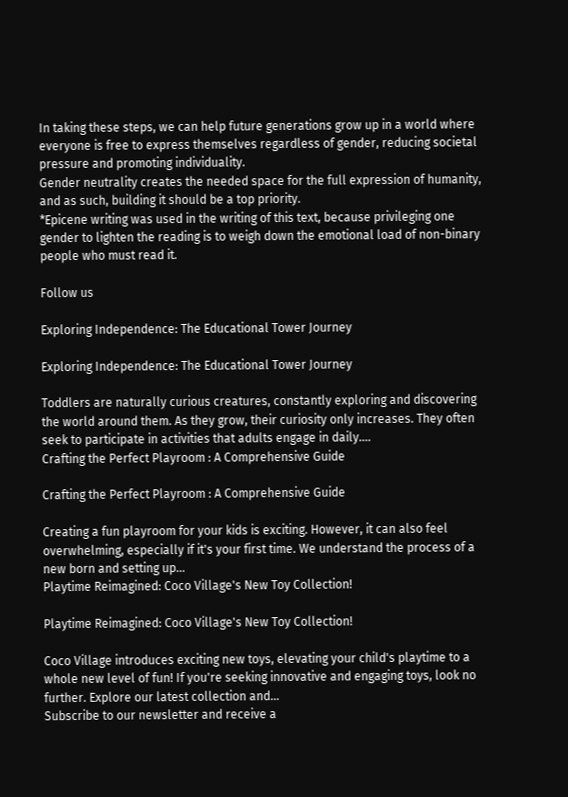In taking these steps, we can help future generations grow up in a world where everyone is free to express themselves regardless of gender, reducing societal pressure and promoting individuality.
Gender neutrality creates the needed space for the full expression of humanity, and as such, building it should be a top priority.
*Epicene writing was used in the writing of this text, because privileging one gender to lighten the reading is to weigh down the emotional load of non-binary people who must read it.

Follow us

Exploring Independence: The Educational Tower Journey

Exploring Independence: The Educational Tower Journey

Toddlers are naturally curious creatures, constantly exploring and discovering the world around them. As they grow, their curiosity only increases. They often seek to participate in activities that adults engage in daily....
Crafting the Perfect Playroom : A Comprehensive Guide

Crafting the Perfect Playroom : A Comprehensive Guide

Creating a fun playroom for your kids is exciting. However, it can also feel overwhelming, especially if it's your first time. We understand the process of a new born and setting up...
Playtime Reimagined: Coco Village's New Toy Collection!

Playtime Reimagined: Coco Village's New Toy Collection!

Coco Village introduces exciting new toys, elevating your child's playtime to a whole new level of fun! If you're seeking innovative and engaging toys, look no further. Explore our latest collection and...
Subscribe to our newsletter and receive a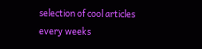selection of cool articles every weeks